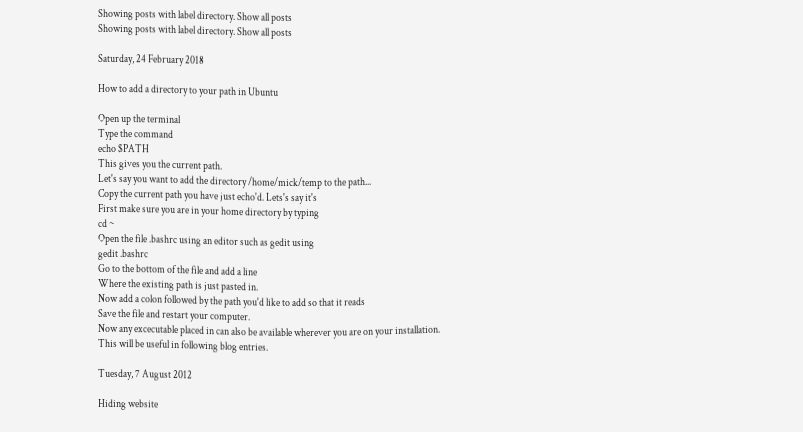Showing posts with label directory. Show all posts
Showing posts with label directory. Show all posts

Saturday, 24 February 2018

How to add a directory to your path in Ubuntu

Open up the terminal
Type the command
echo $PATH
This gives you the current path.
Let's say you want to add the directory /home/mick/temp to the path...
Copy the current path you have just echo'd. Lets's say it's
First make sure you are in your home directory by typing
cd ~
Open the file .bashrc using an editor such as gedit using
gedit .bashrc
Go to the bottom of the file and add a line
Where the existing path is just pasted in.
Now add a colon followed by the path you'd like to add so that it reads
Save the file and restart your computer.
Now any excecutable placed in can also be available wherever you are on your installation.
This will be useful in following blog entries.

Tuesday, 7 August 2012

Hiding website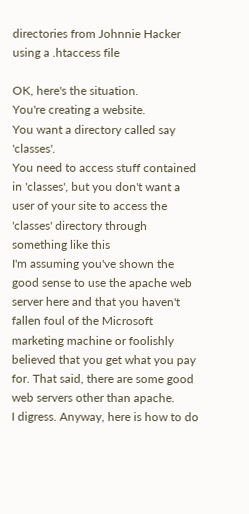directories from Johnnie Hacker using a .htaccess file

OK, here's the situation.
You're creating a website.
You want a directory called say 'classes'.
You need to access stuff contained in 'classes', but you don't want a user of your site to access the 'classes' directory through something like this
I'm assuming you've shown the good sense to use the apache web server here and that you haven't fallen foul of the Microsoft marketing machine or foolishly believed that you get what you pay for. That said, there are some good web servers other than apache.
I digress. Anyway, here is how to do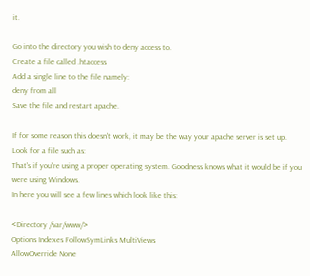it.

Go into the directory you wish to deny access to.
Create a file called .htaccess
Add a single line to the file namely:
deny from all
Save the file and restart apache.

If for some reason this doesn't work, it may be the way your apache server is set up.
Look for a file such as:
That's if you're using a proper operating system. Goodness knows what it would be if you were using Windows.
In here you will see a few lines which look like this:

<Directory /var/www/>
Options Indexes FollowSymLinks MultiViews
AllowOverride None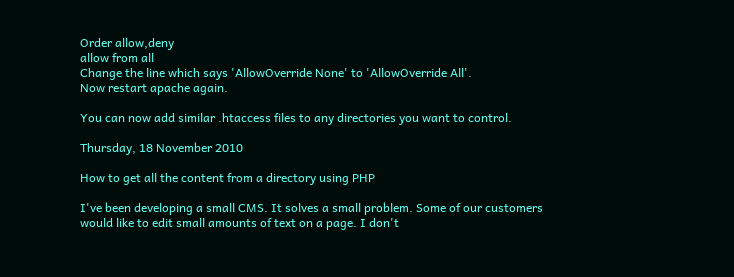Order allow,deny
allow from all
Change the line which says 'AllowOverride None' to 'AllowOverride All'.
Now restart apache again.

You can now add similar .htaccess files to any directories you want to control.

Thursday, 18 November 2010

How to get all the content from a directory using PHP

I've been developing a small CMS. It solves a small problem. Some of our customers would like to edit small amounts of text on a page. I don't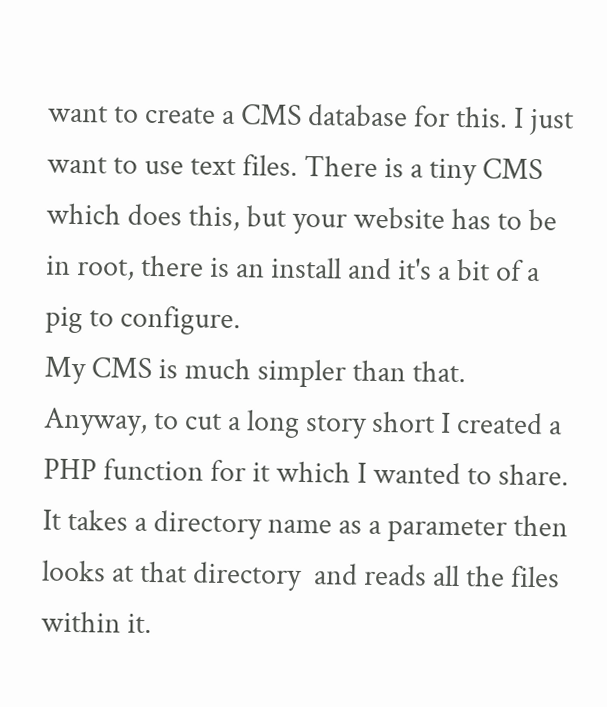want to create a CMS database for this. I just want to use text files. There is a tiny CMS which does this, but your website has to be in root, there is an install and it's a bit of a pig to configure.
My CMS is much simpler than that.
Anyway, to cut a long story short I created a PHP function for it which I wanted to share. It takes a directory name as a parameter then looks at that directory  and reads all the files within it.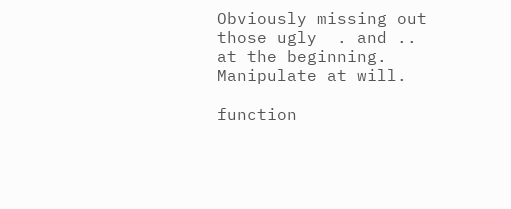Obviously missing out those ugly  . and .. at the beginning. Manipulate at will.

function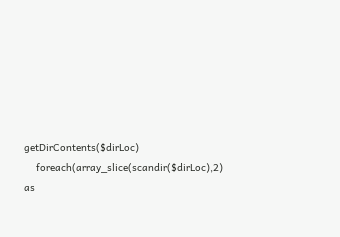getDirContents($dirLoc)
    foreach(array_slice(scandir($dirLoc),2) as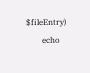$fileEntry)
        echo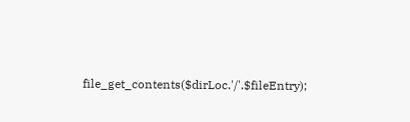file_get_contents($dirLoc.'/'.$fileEntry);